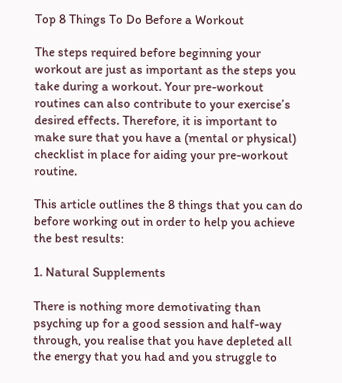Top 8 Things To Do Before a Workout

The steps required before beginning your workout are just as important as the steps you take during a workout. Your pre-workout routines can also contribute to your exercise’s desired effects. Therefore, it is important to make sure that you have a (mental or physical) checklist in place for aiding your pre-workout routine.

This article outlines the 8 things that you can do before working out in order to help you achieve the best results:

1. Natural Supplements

There is nothing more demotivating than psyching up for a good session and half-way through, you realise that you have depleted all the energy that you had and you struggle to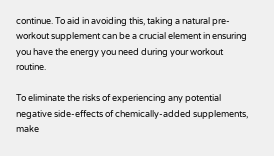continue. To aid in avoiding this, taking a natural pre-workout supplement can be a crucial element in ensuring you have the energy you need during your workout routine.

To eliminate the risks of experiencing any potential negative side-effects of chemically-added supplements, make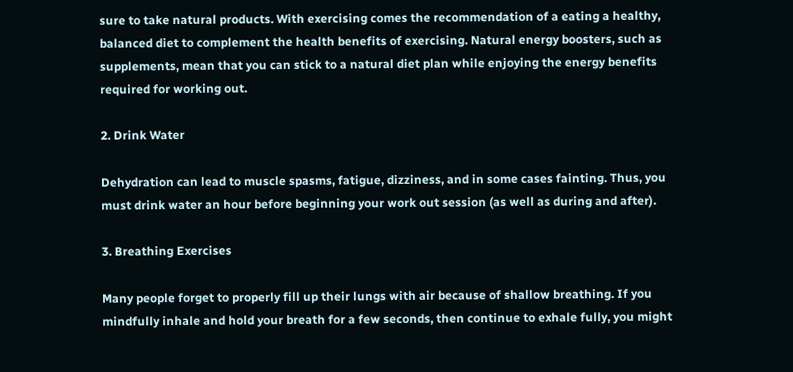sure to take natural products. With exercising comes the recommendation of a eating a healthy, balanced diet to complement the health benefits of exercising. Natural energy boosters, such as supplements, mean that you can stick to a natural diet plan while enjoying the energy benefits required for working out.

2. Drink Water

Dehydration can lead to muscle spasms, fatigue, dizziness, and in some cases fainting. Thus, you must drink water an hour before beginning your work out session (as well as during and after).

3. Breathing Exercises

Many people forget to properly fill up their lungs with air because of shallow breathing. If you mindfully inhale and hold your breath for a few seconds, then continue to exhale fully, you might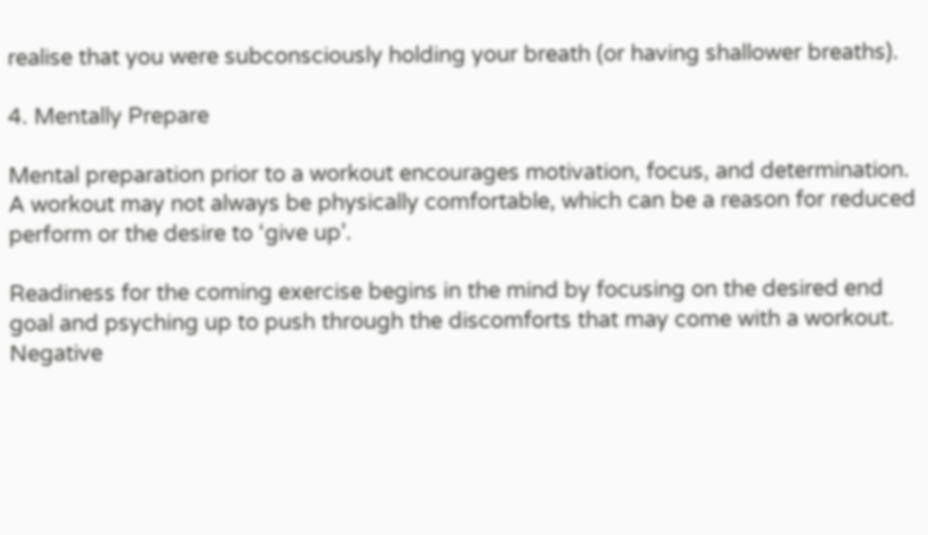realise that you were subconsciously holding your breath (or having shallower breaths).

4. Mentally Prepare

Mental preparation prior to a workout encourages motivation, focus, and determination. A workout may not always be physically comfortable, which can be a reason for reduced perform or the desire to ‘give up’.

Readiness for the coming exercise begins in the mind by focusing on the desired end goal and psyching up to push through the discomforts that may come with a workout. Negative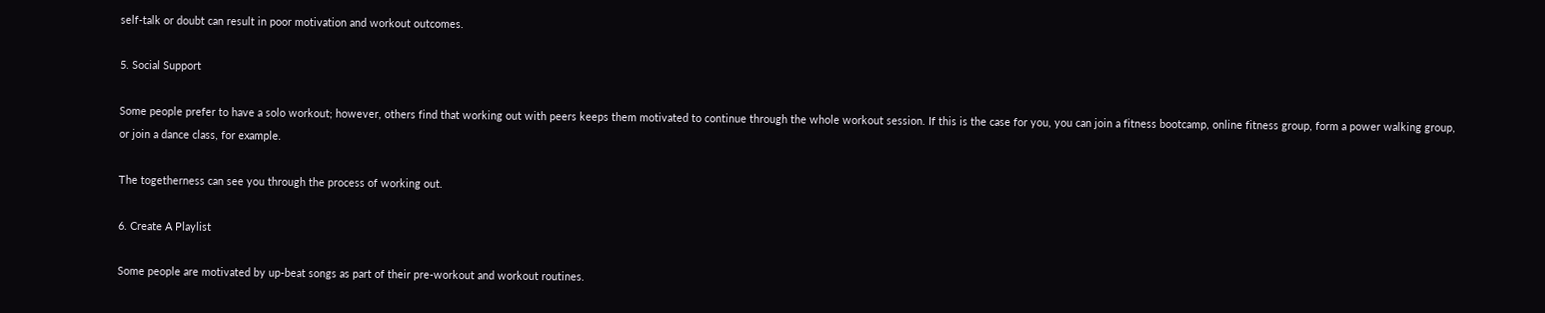self-talk or doubt can result in poor motivation and workout outcomes.

5. Social Support

Some people prefer to have a solo workout; however, others find that working out with peers keeps them motivated to continue through the whole workout session. If this is the case for you, you can join a fitness bootcamp, online fitness group, form a power walking group, or join a dance class, for example.

The togetherness can see you through the process of working out.

6. Create A Playlist

Some people are motivated by up-beat songs as part of their pre-workout and workout routines.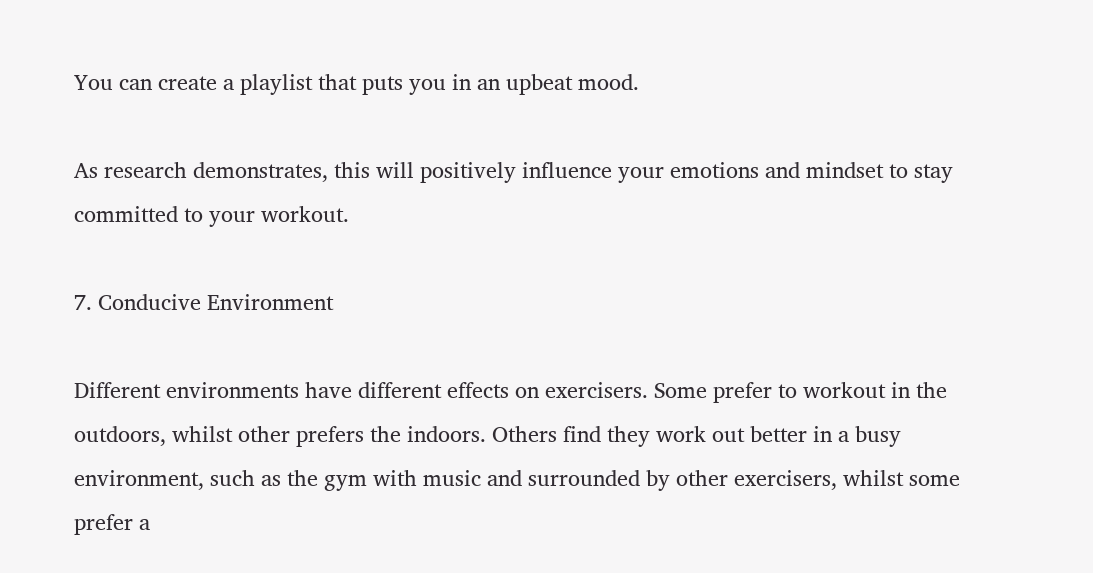You can create a playlist that puts you in an upbeat mood.

As research demonstrates, this will positively influence your emotions and mindset to stay committed to your workout.

7. Conducive Environment

Different environments have different effects on exercisers. Some prefer to workout in the outdoors, whilst other prefers the indoors. Others find they work out better in a busy environment, such as the gym with music and surrounded by other exercisers, whilst some prefer a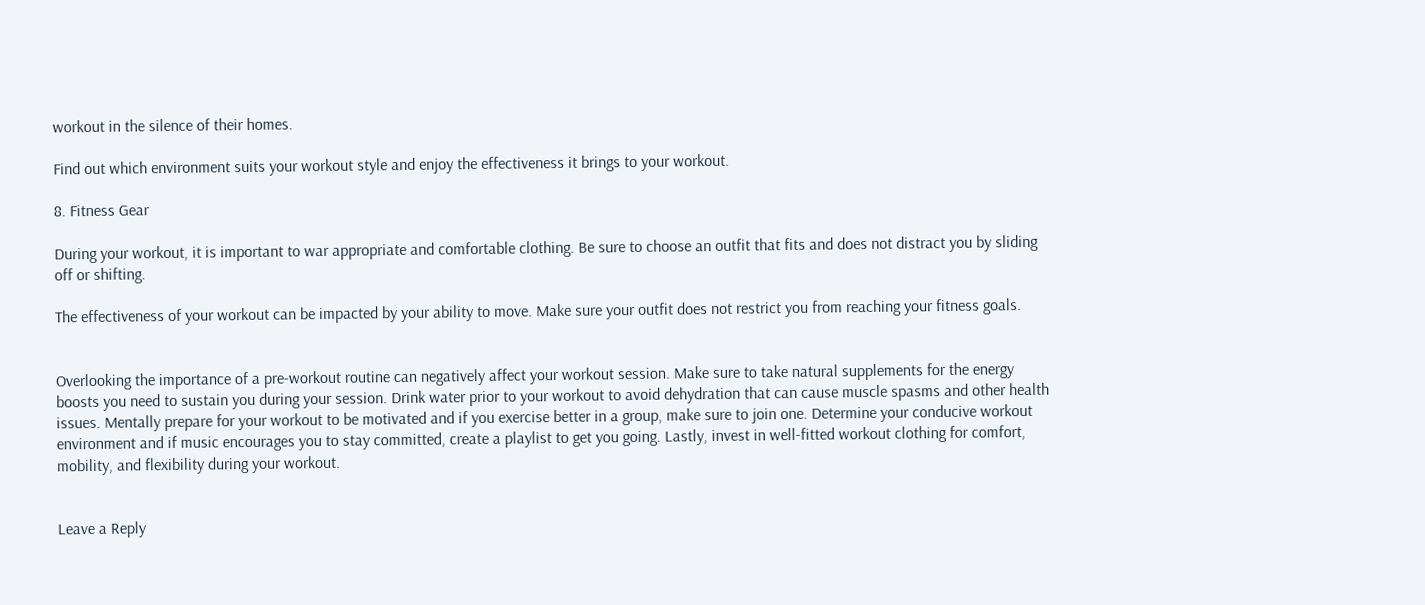workout in the silence of their homes.

Find out which environment suits your workout style and enjoy the effectiveness it brings to your workout.

8. Fitness Gear

During your workout, it is important to war appropriate and comfortable clothing. Be sure to choose an outfit that fits and does not distract you by sliding off or shifting.

The effectiveness of your workout can be impacted by your ability to move. Make sure your outfit does not restrict you from reaching your fitness goals.


Overlooking the importance of a pre-workout routine can negatively affect your workout session. Make sure to take natural supplements for the energy boosts you need to sustain you during your session. Drink water prior to your workout to avoid dehydration that can cause muscle spasms and other health issues. Mentally prepare for your workout to be motivated and if you exercise better in a group, make sure to join one. Determine your conducive workout environment and if music encourages you to stay committed, create a playlist to get you going. Lastly, invest in well-fitted workout clothing for comfort, mobility, and flexibility during your workout.


Leave a Reply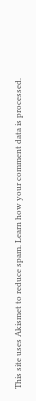This site uses Akismet to reduce spam. Learn how your comment data is processed.